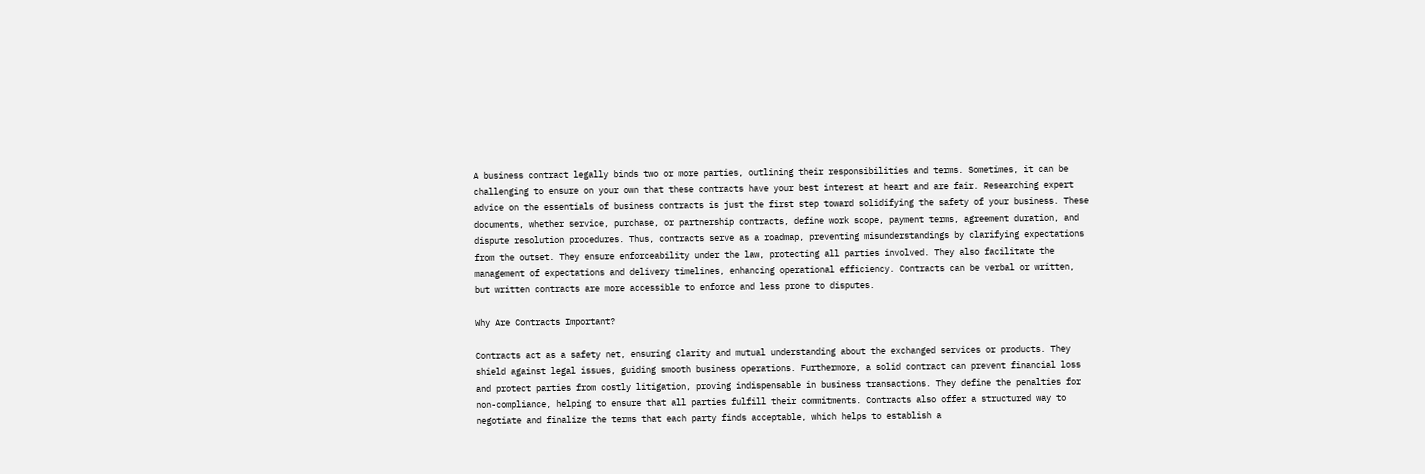A business contract legally binds two or more parties, outlining their responsibilities and terms. Sometimes, it can be challenging to ensure on your own that these contracts have your best interest at heart and are fair. Researching expert advice on the essentials of business contracts is just the first step toward solidifying the safety of your business. These documents, whether service, purchase, or partnership contracts, define work scope, payment terms, agreement duration, and dispute resolution procedures. Thus, contracts serve as a roadmap, preventing misunderstandings by clarifying expectations from the outset. They ensure enforceability under the law, protecting all parties involved. They also facilitate the management of expectations and delivery timelines, enhancing operational efficiency. Contracts can be verbal or written, but written contracts are more accessible to enforce and less prone to disputes.

Why Are Contracts Important?

Contracts act as a safety net, ensuring clarity and mutual understanding about the exchanged services or products. They shield against legal issues, guiding smooth business operations. Furthermore, a solid contract can prevent financial loss and protect parties from costly litigation, proving indispensable in business transactions. They define the penalties for non-compliance, helping to ensure that all parties fulfill their commitments. Contracts also offer a structured way to negotiate and finalize the terms that each party finds acceptable, which helps to establish a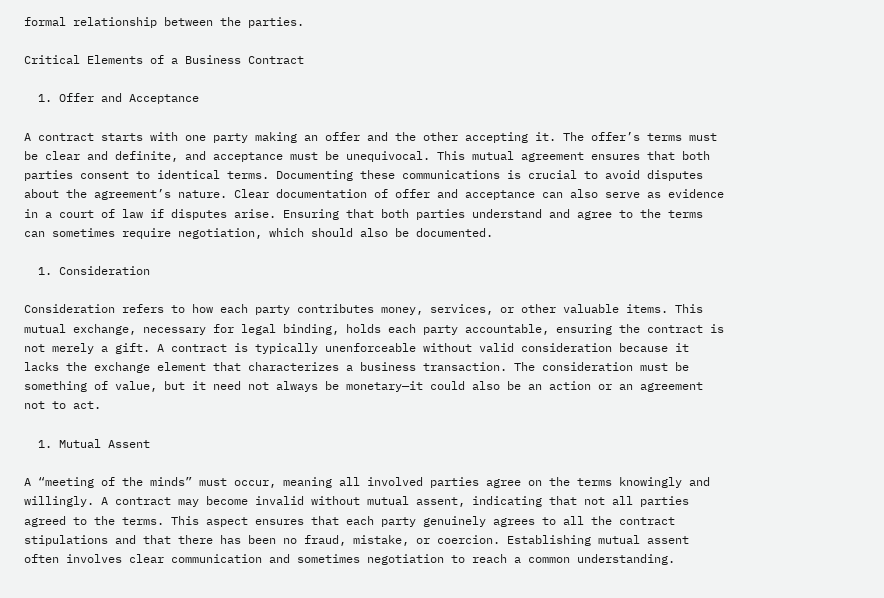formal relationship between the parties.

Critical Elements of a Business Contract

  1. Offer and Acceptance

A contract starts with one party making an offer and the other accepting it. The offer’s terms must be clear and definite, and acceptance must be unequivocal. This mutual agreement ensures that both parties consent to identical terms. Documenting these communications is crucial to avoid disputes about the agreement’s nature. Clear documentation of offer and acceptance can also serve as evidence in a court of law if disputes arise. Ensuring that both parties understand and agree to the terms can sometimes require negotiation, which should also be documented.

  1. Consideration

Consideration refers to how each party contributes money, services, or other valuable items. This mutual exchange, necessary for legal binding, holds each party accountable, ensuring the contract is not merely a gift. A contract is typically unenforceable without valid consideration because it lacks the exchange element that characterizes a business transaction. The consideration must be something of value, but it need not always be monetary—it could also be an action or an agreement not to act.

  1. Mutual Assent

A “meeting of the minds” must occur, meaning all involved parties agree on the terms knowingly and willingly. A contract may become invalid without mutual assent, indicating that not all parties agreed to the terms. This aspect ensures that each party genuinely agrees to all the contract stipulations and that there has been no fraud, mistake, or coercion. Establishing mutual assent often involves clear communication and sometimes negotiation to reach a common understanding.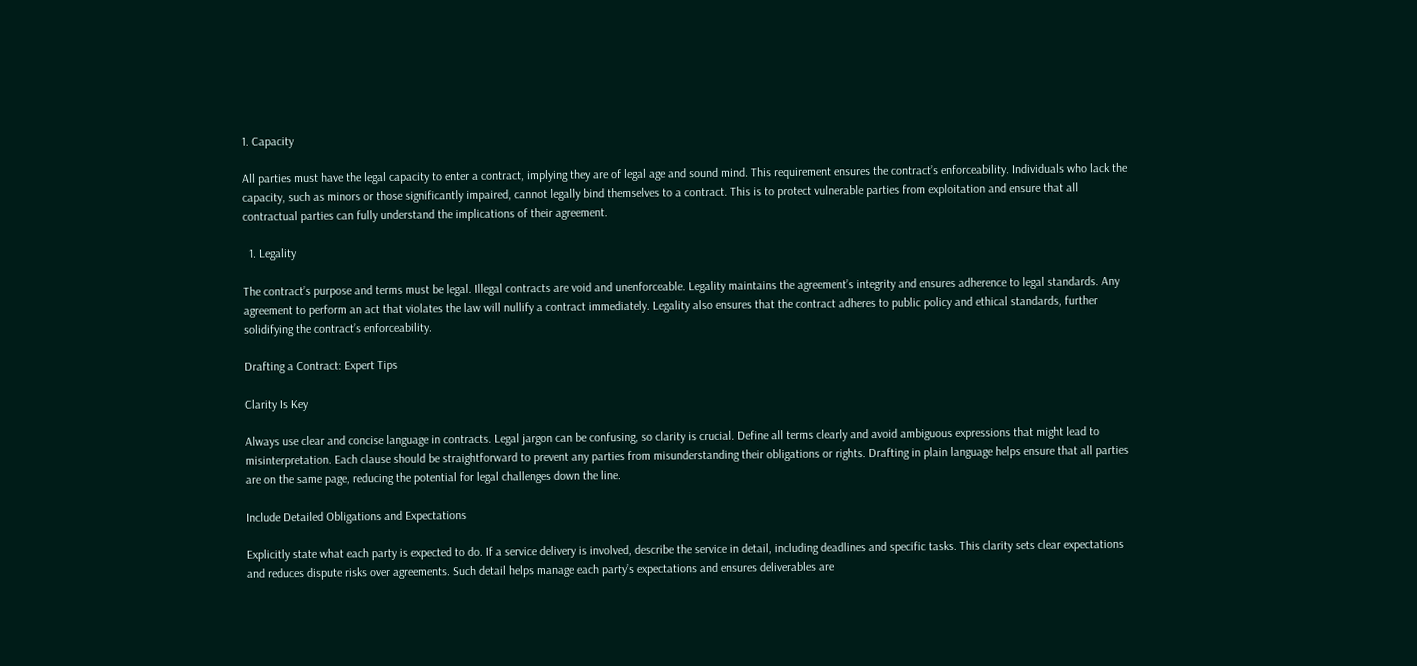1. Capacity

All parties must have the legal capacity to enter a contract, implying they are of legal age and sound mind. This requirement ensures the contract’s enforceability. Individuals who lack the capacity, such as minors or those significantly impaired, cannot legally bind themselves to a contract. This is to protect vulnerable parties from exploitation and ensure that all contractual parties can fully understand the implications of their agreement.

  1. Legality

The contract’s purpose and terms must be legal. Illegal contracts are void and unenforceable. Legality maintains the agreement’s integrity and ensures adherence to legal standards. Any agreement to perform an act that violates the law will nullify a contract immediately. Legality also ensures that the contract adheres to public policy and ethical standards, further solidifying the contract’s enforceability.

Drafting a Contract: Expert Tips

Clarity Is Key

Always use clear and concise language in contracts. Legal jargon can be confusing, so clarity is crucial. Define all terms clearly and avoid ambiguous expressions that might lead to misinterpretation. Each clause should be straightforward to prevent any parties from misunderstanding their obligations or rights. Drafting in plain language helps ensure that all parties are on the same page, reducing the potential for legal challenges down the line.

Include Detailed Obligations and Expectations

Explicitly state what each party is expected to do. If a service delivery is involved, describe the service in detail, including deadlines and specific tasks. This clarity sets clear expectations and reduces dispute risks over agreements. Such detail helps manage each party’s expectations and ensures deliverables are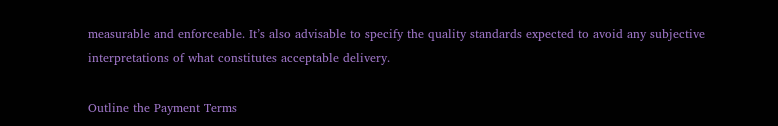measurable and enforceable. It’s also advisable to specify the quality standards expected to avoid any subjective interpretations of what constitutes acceptable delivery.

Outline the Payment Terms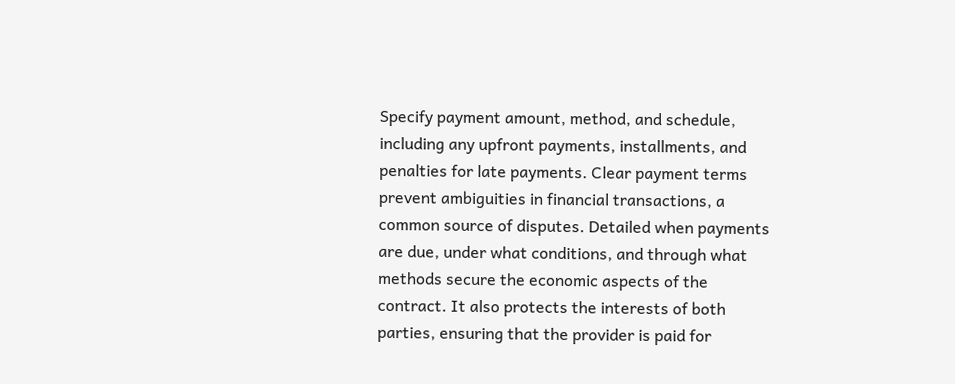Specify payment amount, method, and schedule, including any upfront payments, installments, and penalties for late payments. Clear payment terms prevent ambiguities in financial transactions, a common source of disputes. Detailed when payments are due, under what conditions, and through what methods secure the economic aspects of the contract. It also protects the interests of both parties, ensuring that the provider is paid for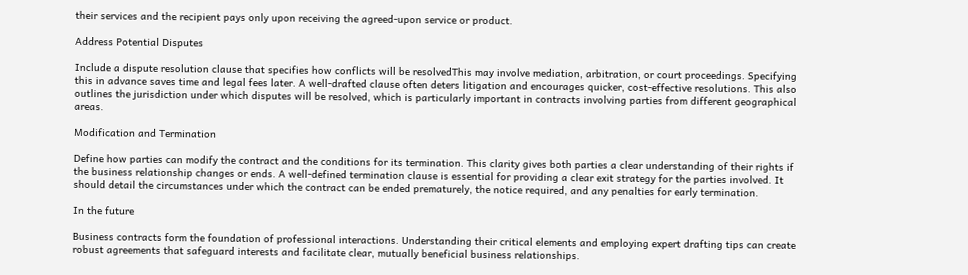their services and the recipient pays only upon receiving the agreed-upon service or product.

Address Potential Disputes

Include a dispute resolution clause that specifies how conflicts will be resolvedThis may involve mediation, arbitration, or court proceedings. Specifying this in advance saves time and legal fees later. A well-drafted clause often deters litigation and encourages quicker, cost-effective resolutions. This also outlines the jurisdiction under which disputes will be resolved, which is particularly important in contracts involving parties from different geographical areas.

Modification and Termination

Define how parties can modify the contract and the conditions for its termination. This clarity gives both parties a clear understanding of their rights if the business relationship changes or ends. A well-defined termination clause is essential for providing a clear exit strategy for the parties involved. It should detail the circumstances under which the contract can be ended prematurely, the notice required, and any penalties for early termination.

In the future

Business contracts form the foundation of professional interactions. Understanding their critical elements and employing expert drafting tips can create robust agreements that safeguard interests and facilitate clear, mutually beneficial business relationships.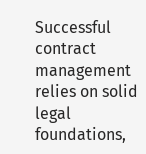Successful contract management relies on solid legal foundations,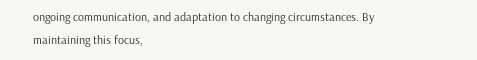ongoing communication, and adaptation to changing circumstances. By maintaining this focus,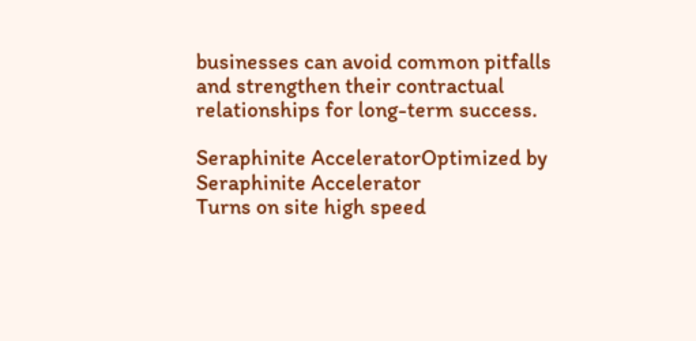businesses can avoid common pitfalls and strengthen their contractual relationships for long-term success.

Seraphinite AcceleratorOptimized by Seraphinite Accelerator
Turns on site high speed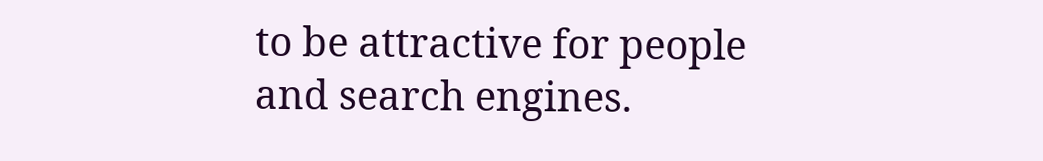to be attractive for people and search engines.